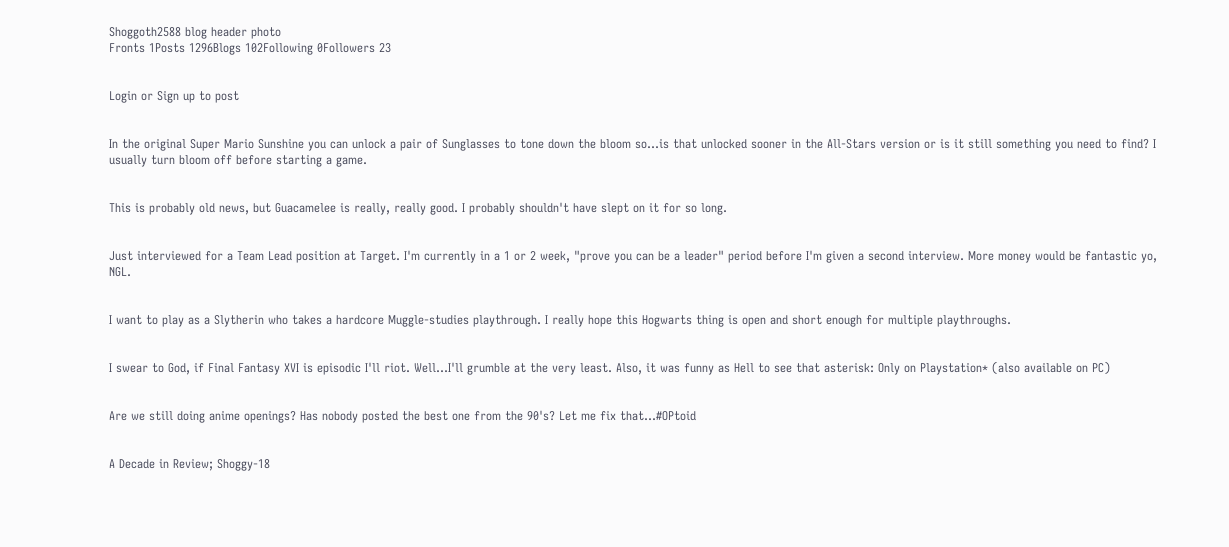Shoggoth2588 blog header photo
Fronts 1Posts 1296Blogs 102Following 0Followers 23


Login or Sign up to post


In the original Super Mario Sunshine you can unlock a pair of Sunglasses to tone down the bloom so...is that unlocked sooner in the All-Stars version or is it still something you need to find? I usually turn bloom off before starting a game.


This is probably old news, but Guacamelee is really, really good. I probably shouldn't have slept on it for so long.


Just interviewed for a Team Lead position at Target. I'm currently in a 1 or 2 week, "prove you can be a leader" period before I'm given a second interview. More money would be fantastic yo, NGL.


I want to play as a Slytherin who takes a hardcore Muggle-studies playthrough. I really hope this Hogwarts thing is open and short enough for multiple playthroughs.


I swear to God, if Final Fantasy XVI is episodic I'll riot. Well...I'll grumble at the very least. Also, it was funny as Hell to see that asterisk: Only on Playstation* (also available on PC)


Are we still doing anime openings? Has nobody posted the best one from the 90's? Let me fix that...#OPtoid


A Decade in Review; Shoggy-18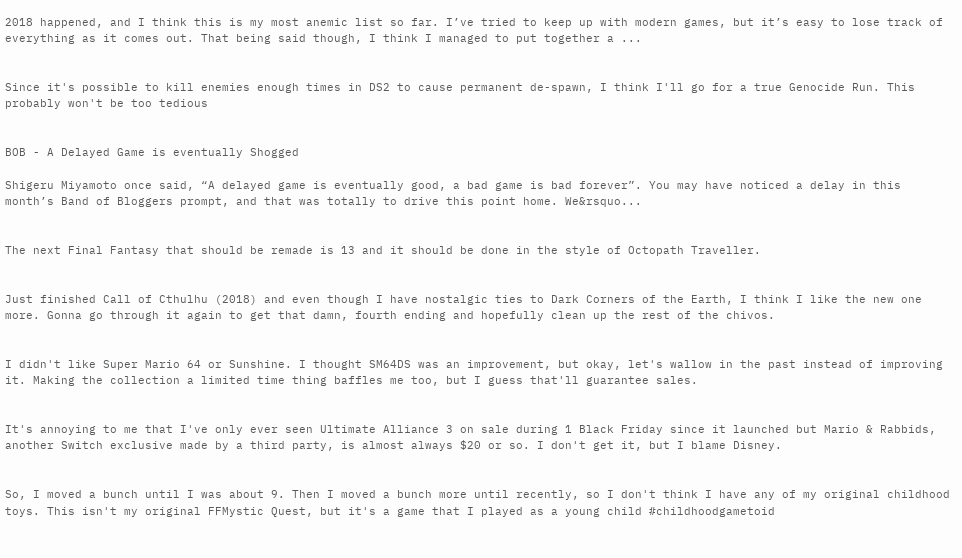2018 happened, and I think this is my most anemic list so far. I’ve tried to keep up with modern games, but it’s easy to lose track of everything as it comes out. That being said though, I think I managed to put together a ...


Since it's possible to kill enemies enough times in DS2 to cause permanent de-spawn, I think I'll go for a true Genocide Run. This probably won't be too tedious


BOB - A Delayed Game is eventually Shogged

Shigeru Miyamoto once said, “A delayed game is eventually good, a bad game is bad forever”. You may have noticed a delay in this month’s Band of Bloggers prompt, and that was totally to drive this point home. We&rsquo...


The next Final Fantasy that should be remade is 13 and it should be done in the style of Octopath Traveller.


Just finished Call of Cthulhu (2018) and even though I have nostalgic ties to Dark Corners of the Earth, I think I like the new one more. Gonna go through it again to get that damn, fourth ending and hopefully clean up the rest of the chivos.


I didn't like Super Mario 64 or Sunshine. I thought SM64DS was an improvement, but okay, let's wallow in the past instead of improving it. Making the collection a limited time thing baffles me too, but I guess that'll guarantee sales.


It's annoying to me that I've only ever seen Ultimate Alliance 3 on sale during 1 Black Friday since it launched but Mario & Rabbids, another Switch exclusive made by a third party, is almost always $20 or so. I don't get it, but I blame Disney.


So, I moved a bunch until I was about 9. Then I moved a bunch more until recently, so I don't think I have any of my original childhood toys. This isn't my original FFMystic Quest, but it's a game that I played as a young child #childhoodgametoid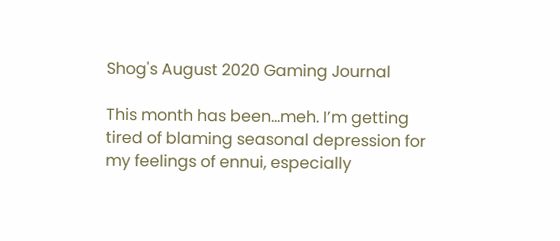Shog's August 2020 Gaming Journal

This month has been...meh. I’m getting tired of blaming seasonal depression for my feelings of ennui, especially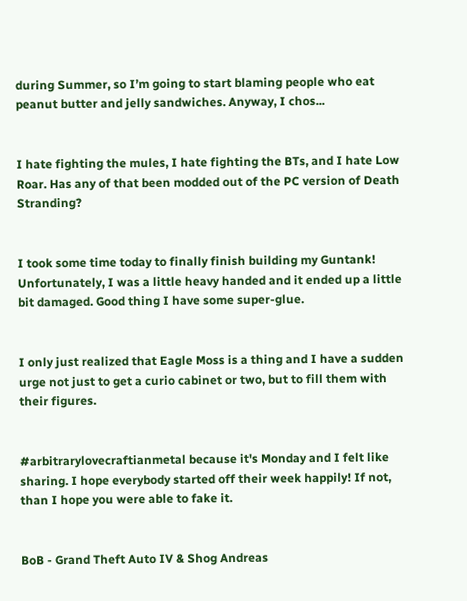during Summer, so I’m going to start blaming people who eat peanut butter and jelly sandwiches. Anyway, I chos...


I hate fighting the mules, I hate fighting the BTs, and I hate Low Roar. Has any of that been modded out of the PC version of Death Stranding?


I took some time today to finally finish building my Guntank! Unfortunately, I was a little heavy handed and it ended up a little bit damaged. Good thing I have some super-glue.


I only just realized that Eagle Moss is a thing and I have a sudden urge not just to get a curio cabinet or two, but to fill them with their figures.


#arbitrarylovecraftianmetal because it's Monday and I felt like sharing. I hope everybody started off their week happily! If not, than I hope you were able to fake it.


BoB - Grand Theft Auto IV & Shog Andreas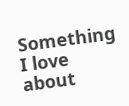Something I love about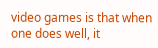video games is that when one does well, it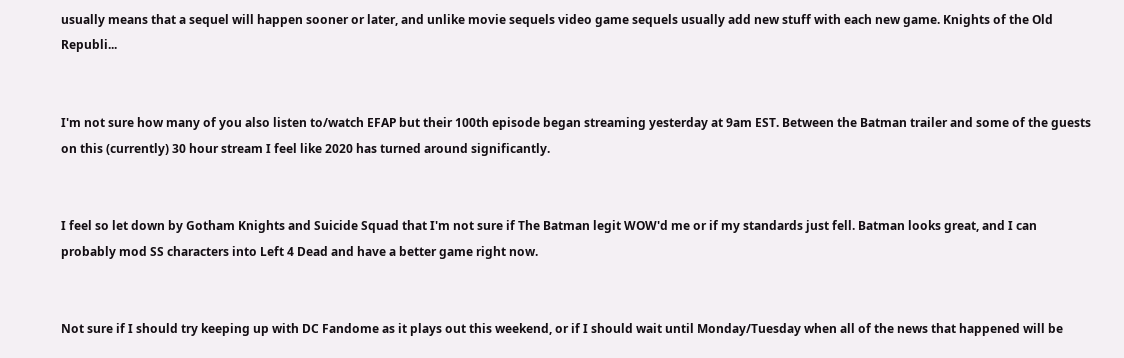usually means that a sequel will happen sooner or later, and unlike movie sequels video game sequels usually add new stuff with each new game. Knights of the Old Republi...


I'm not sure how many of you also listen to/watch EFAP but their 100th episode began streaming yesterday at 9am EST. Between the Batman trailer and some of the guests on this (currently) 30 hour stream I feel like 2020 has turned around significantly.


I feel so let down by Gotham Knights and Suicide Squad that I'm not sure if The Batman legit WOW'd me or if my standards just fell. Batman looks great, and I can probably mod SS characters into Left 4 Dead and have a better game right now.


Not sure if I should try keeping up with DC Fandome as it plays out this weekend, or if I should wait until Monday/Tuesday when all of the news that happened will be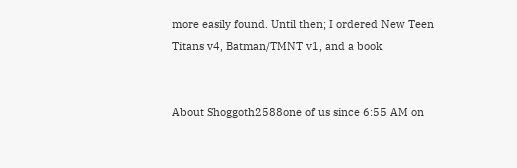more easily found. Until then; I ordered New Teen Titans v4, Batman/TMNT v1, and a book


About Shoggoth2588one of us since 6:55 AM on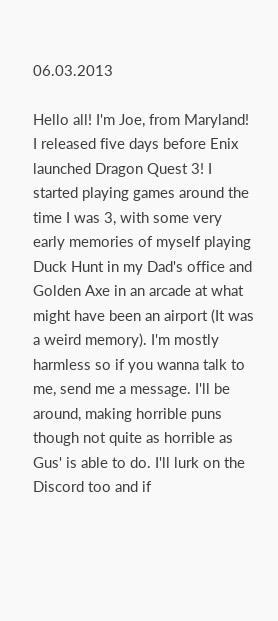06.03.2013

Hello all! I'm Joe, from Maryland! I released five days before Enix launched Dragon Quest 3! I started playing games around the time I was 3, with some very early memories of myself playing Duck Hunt in my Dad's office and Golden Axe in an arcade at what might have been an airport (It was a weird memory). I'm mostly harmless so if you wanna talk to me, send me a message. I'll be around, making horrible puns though not quite as horrible as Gus' is able to do. I'll lurk on the Discord too and if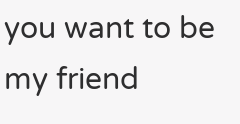you want to be my friend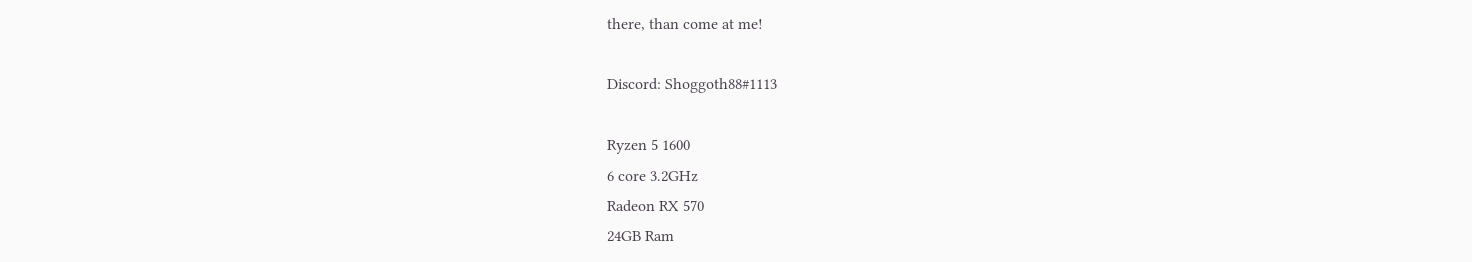there, than come at me!

Discord: Shoggoth88#1113

Ryzen 5 1600
6 core 3.2GHz
Radeon RX 570
24GB Ram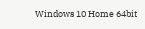Windows 10 Home 64bit